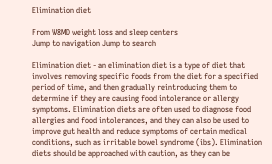Elimination diet

From W8MD weight loss and sleep centers
Jump to navigation Jump to search

Elimination diet - an elimination diet is a type of diet that involves removing specific foods from the diet for a specified period of time, and then gradually reintroducing them to determine if they are causing food intolerance or allergy symptoms. Elimination diets are often used to diagnose food allergies and food intolerances, and they can also be used to improve gut health and reduce symptoms of certain medical conditions, such as irritable bowel syndrome (ibs). Elimination diets should be approached with caution, as they can be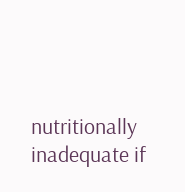nutritionally inadequate if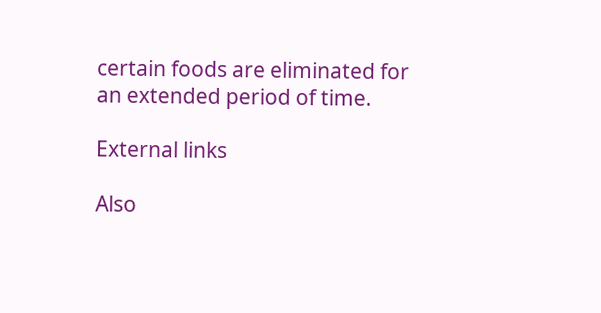certain foods are eliminated for an extended period of time.

External links

Also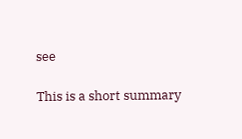see

This is a short summary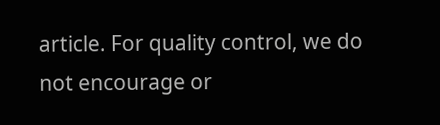article. For quality control, we do not encourage or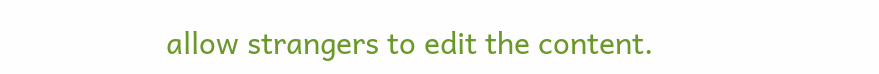allow strangers to edit the content.